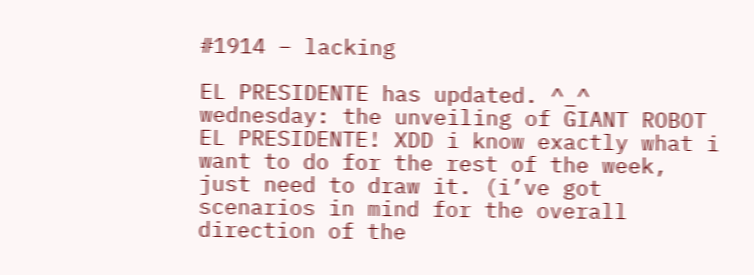#1914 – lacking

EL PRESIDENTE has updated. ^_^ wednesday: the unveiling of GIANT ROBOT EL PRESIDENTE! XDD i know exactly what i want to do for the rest of the week, just need to draw it. (i’ve got scenarios in mind for the overall direction of the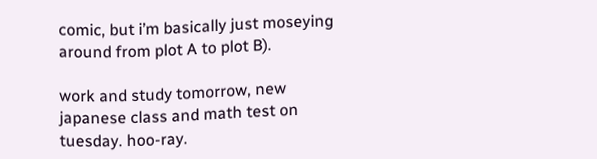comic, but i’m basically just moseying around from plot A to plot B).

work and study tomorrow, new japanese class and math test on tuesday. hoo-ray.